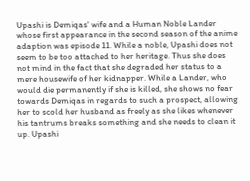Upashi is Demiqas' wife and a Human Noble Lander whose first appearance in the second season of the anime adaption was episode 11. While a noble, Upashi does not seem to be too attached to her heritage. Thus she does not mind in the fact that she degraded her status to a mere housewife of her kidnapper. While a Lander, who would die permanently if she is killed, she shows no fear towards Demiqas in regards to such a prospect, allowing her to scold her husband as freely as she likes whenever his tantrums breaks something and she needs to clean it up. Upashi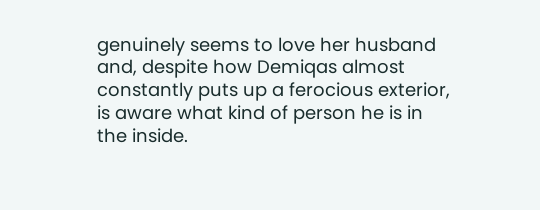genuinely seems to love her husband and, despite how Demiqas almost constantly puts up a ferocious exterior, is aware what kind of person he is in the inside.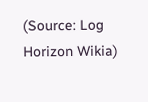(Source: Log Horizon Wikia)